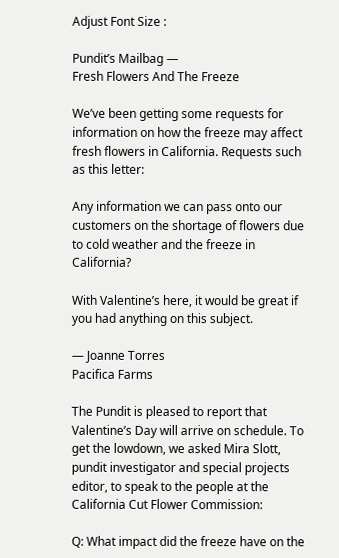Adjust Font Size :

Pundit’s Mailbag —
Fresh Flowers And The Freeze

We’ve been getting some requests for information on how the freeze may affect fresh flowers in California. Requests such as this letter:

Any information we can pass onto our customers on the shortage of flowers due to cold weather and the freeze in California?

With Valentine’s here, it would be great if you had anything on this subject.

— Joanne Torres
Pacifica Farms

The Pundit is pleased to report that Valentine’s Day will arrive on schedule. To get the lowdown, we asked Mira Slott, pundit investigator and special projects editor, to speak to the people at the California Cut Flower Commission:

Q: What impact did the freeze have on the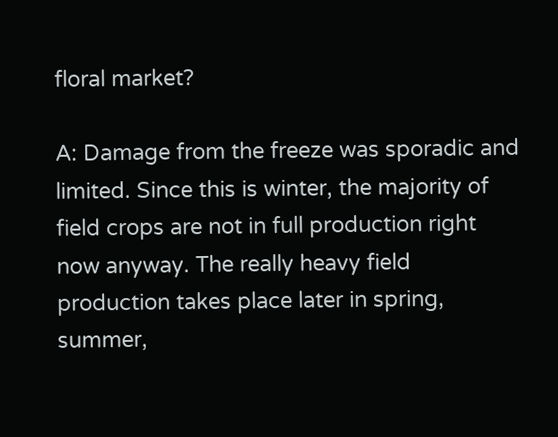floral market?

A: Damage from the freeze was sporadic and limited. Since this is winter, the majority of field crops are not in full production right now anyway. The really heavy field production takes place later in spring, summer,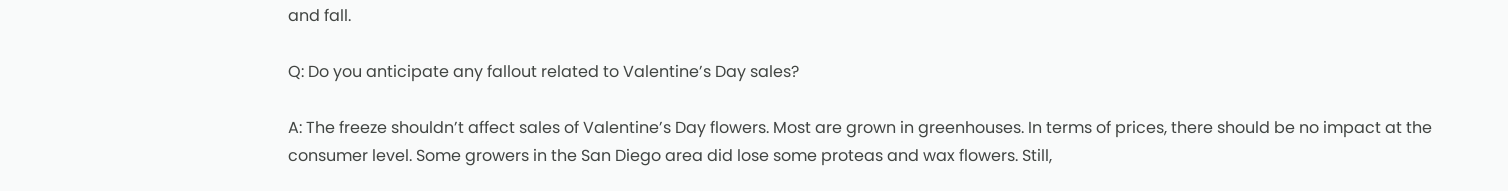and fall.

Q: Do you anticipate any fallout related to Valentine’s Day sales?

A: The freeze shouldn’t affect sales of Valentine’s Day flowers. Most are grown in greenhouses. In terms of prices, there should be no impact at the consumer level. Some growers in the San Diego area did lose some proteas and wax flowers. Still,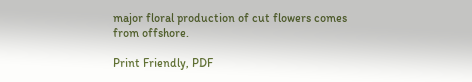major floral production of cut flowers comes from offshore.

Print Friendly, PDF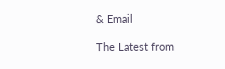& Email

The Latest from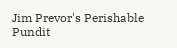Jim Prevor's Perishable Pundit